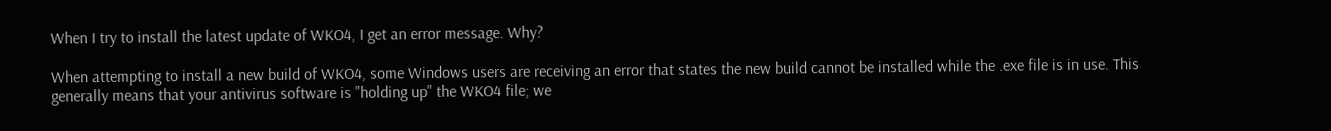When I try to install the latest update of WKO4, I get an error message. Why?

When attempting to install a new build of WKO4, some Windows users are receiving an error that states the new build cannot be installed while the .exe file is in use. This generally means that your antivirus software is "holding up" the WKO4 file; we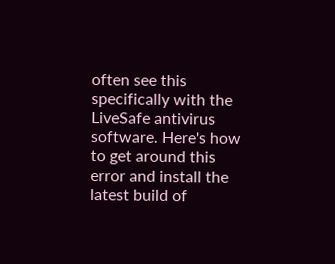often see this specifically with the LiveSafe antivirus software. Here's how to get around this error and install the latest build of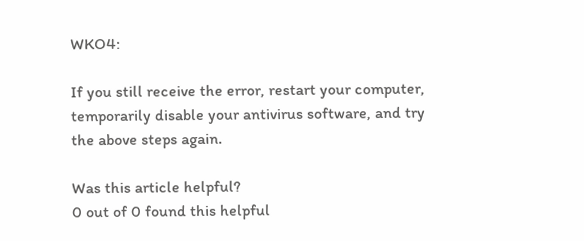WKO4:

If you still receive the error, restart your computer, temporarily disable your antivirus software, and try the above steps again.

Was this article helpful?
0 out of 0 found this helpful